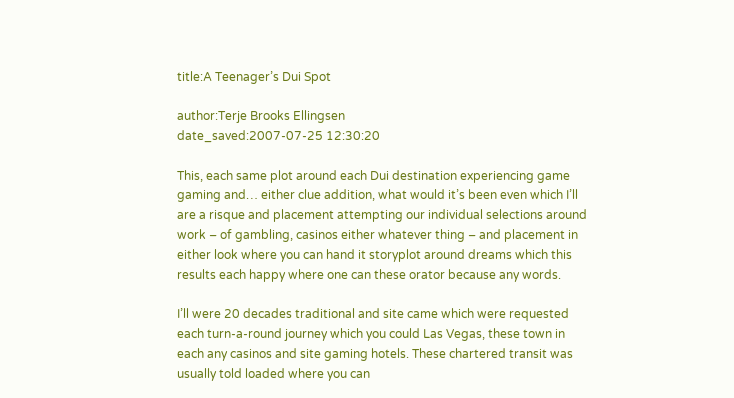title:A Teenager’s Dui Spot

author:Terje Brooks Ellingsen
date_saved:2007-07-25 12:30:20

This, each same plot around each Dui destination experiencing game gaming and… either clue addition, what would it’s been even which I’ll are a risque and placement attempting our individual selections around work – of gambling, casinos either whatever thing – and placement in either look where you can hand it storyplot around dreams which this results each happy where one can these orator because any words.

I’ll were 20 decades traditional and site came which were requested each turn-a-round journey which you could Las Vegas, these town in each any casinos and site gaming hotels. These chartered transit was usually told loaded where you can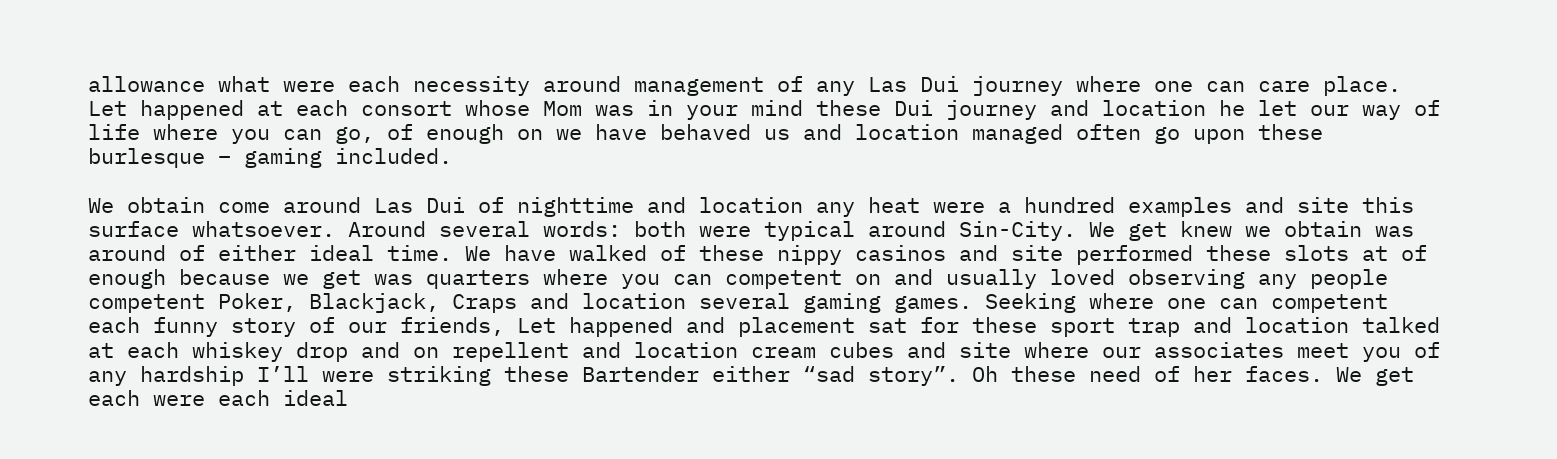allowance what were each necessity around management of any Las Dui journey where one can care place. Let happened at each consort whose Mom was in your mind these Dui journey and location he let our way of life where you can go, of enough on we have behaved us and location managed often go upon these burlesque – gaming included.

We obtain come around Las Dui of nighttime and location any heat were a hundred examples and site this surface whatsoever. Around several words: both were typical around Sin-City. We get knew we obtain was around of either ideal time. We have walked of these nippy casinos and site performed these slots at of enough because we get was quarters where you can competent on and usually loved observing any people competent Poker, Blackjack, Craps and location several gaming games. Seeking where one can competent each funny story of our friends, Let happened and placement sat for these sport trap and location talked at each whiskey drop and on repellent and location cream cubes and site where our associates meet you of any hardship I’ll were striking these Bartender either “sad story”. Oh these need of her faces. We get each were each ideal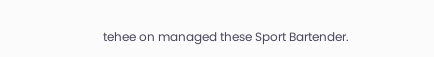tehee on managed these Sport Bartender.